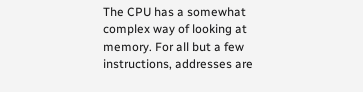The CPU has a somewhat complex way of looking at memory. For all but a few instructions, addresses are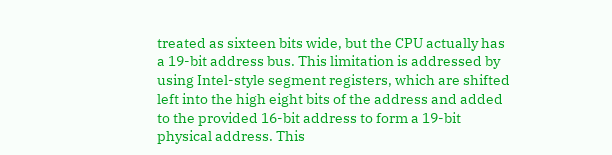treated as sixteen bits wide, but the CPU actually has a 19-bit address bus. This limitation is addressed by using Intel-style segment registers, which are shifted left into the high eight bits of the address and added to the provided 16-bit address to form a 19-bit physical address. This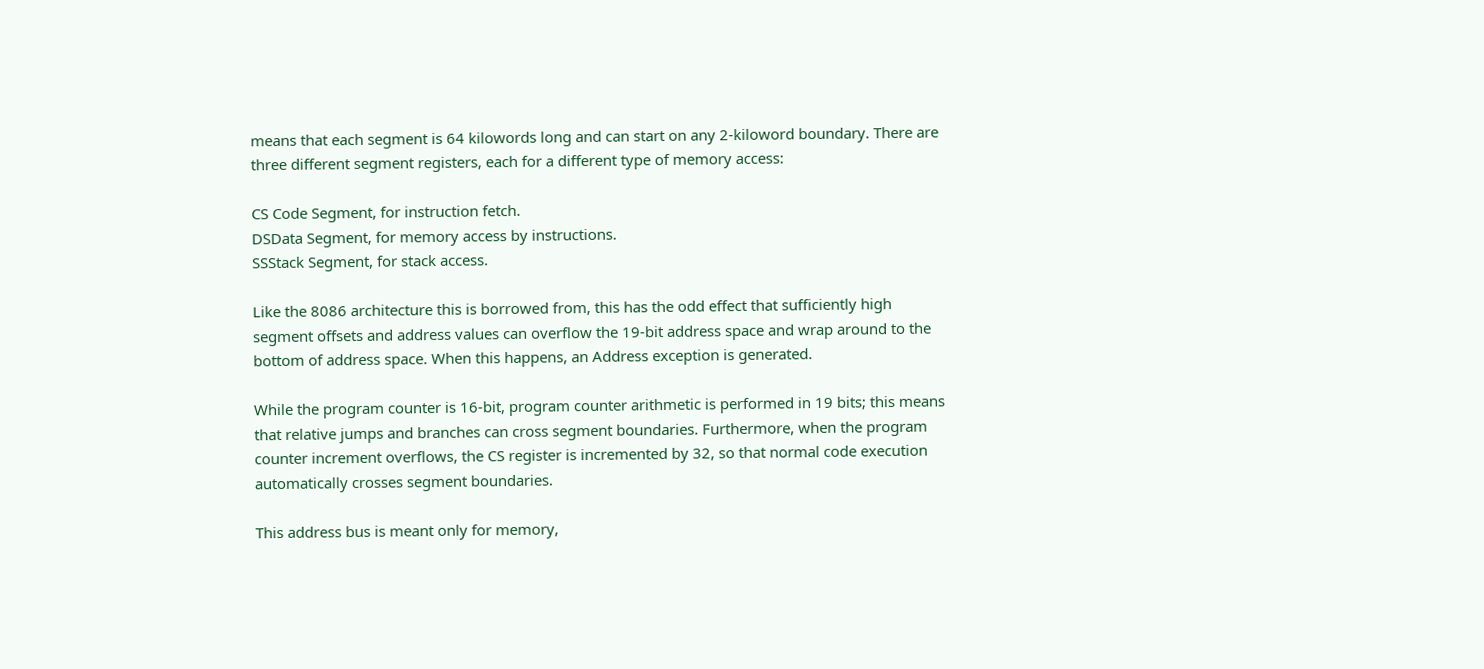means that each segment is 64 kilowords long and can start on any 2-kiloword boundary. There are three different segment registers, each for a different type of memory access:

CS Code Segment, for instruction fetch.
DSData Segment, for memory access by instructions.
SSStack Segment, for stack access.

Like the 8086 architecture this is borrowed from, this has the odd effect that sufficiently high segment offsets and address values can overflow the 19-bit address space and wrap around to the bottom of address space. When this happens, an Address exception is generated.

While the program counter is 16-bit, program counter arithmetic is performed in 19 bits; this means that relative jumps and branches can cross segment boundaries. Furthermore, when the program counter increment overflows, the CS register is incremented by 32, so that normal code execution automatically crosses segment boundaries.

This address bus is meant only for memory,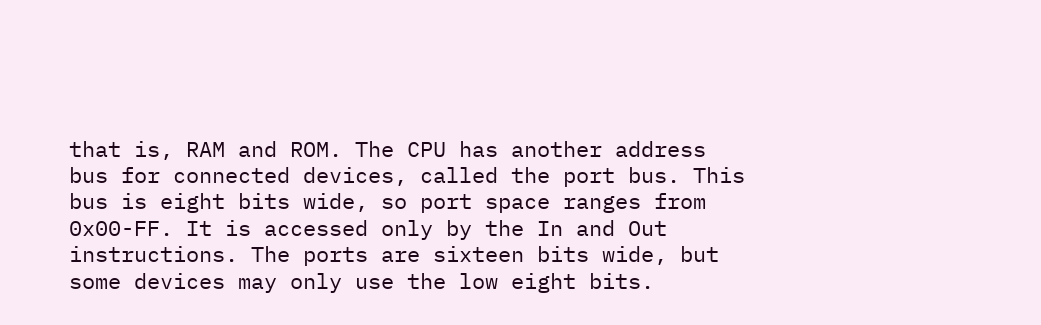that is, RAM and ROM. The CPU has another address bus for connected devices, called the port bus. This bus is eight bits wide, so port space ranges from 0x00-FF. It is accessed only by the In and Out instructions. The ports are sixteen bits wide, but some devices may only use the low eight bits.